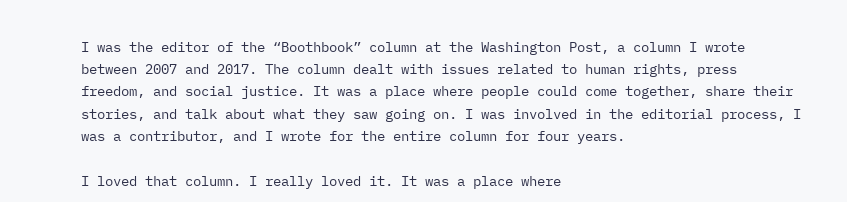I was the editor of the “Boothbook” column at the Washington Post, a column I wrote between 2007 and 2017. The column dealt with issues related to human rights, press freedom, and social justice. It was a place where people could come together, share their stories, and talk about what they saw going on. I was involved in the editorial process, I was a contributor, and I wrote for the entire column for four years.

I loved that column. I really loved it. It was a place where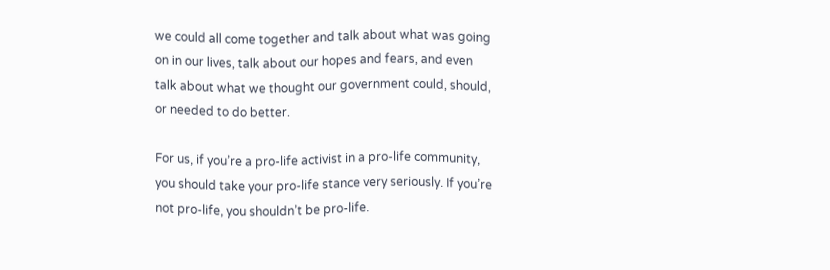we could all come together and talk about what was going on in our lives, talk about our hopes and fears, and even talk about what we thought our government could, should, or needed to do better.

For us, if you’re a pro-life activist in a pro-life community, you should take your pro-life stance very seriously. If you’re not pro-life, you shouldn’t be pro-life.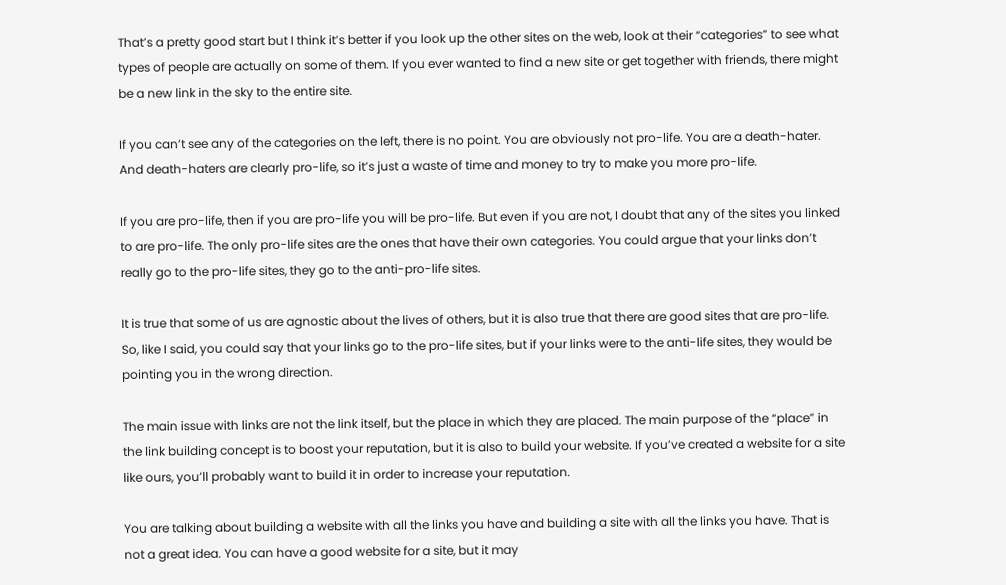That’s a pretty good start but I think it’s better if you look up the other sites on the web, look at their “categories” to see what types of people are actually on some of them. If you ever wanted to find a new site or get together with friends, there might be a new link in the sky to the entire site.

If you can’t see any of the categories on the left, there is no point. You are obviously not pro-life. You are a death-hater. And death-haters are clearly pro-life, so it’s just a waste of time and money to try to make you more pro-life.

If you are pro-life, then if you are pro-life you will be pro-life. But even if you are not, I doubt that any of the sites you linked to are pro-life. The only pro-life sites are the ones that have their own categories. You could argue that your links don’t really go to the pro-life sites, they go to the anti-pro-life sites.

It is true that some of us are agnostic about the lives of others, but it is also true that there are good sites that are pro-life. So, like I said, you could say that your links go to the pro-life sites, but if your links were to the anti-life sites, they would be pointing you in the wrong direction.

The main issue with links are not the link itself, but the place in which they are placed. The main purpose of the “place” in the link building concept is to boost your reputation, but it is also to build your website. If you’ve created a website for a site like ours, you’ll probably want to build it in order to increase your reputation.

You are talking about building a website with all the links you have and building a site with all the links you have. That is not a great idea. You can have a good website for a site, but it may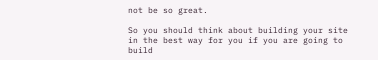not be so great.

So you should think about building your site in the best way for you if you are going to build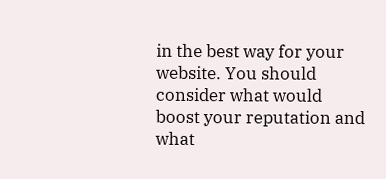in the best way for your website. You should consider what would boost your reputation and what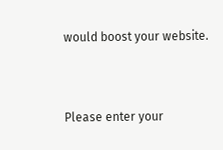would boost your website.


Please enter your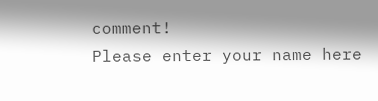comment!
Please enter your name here